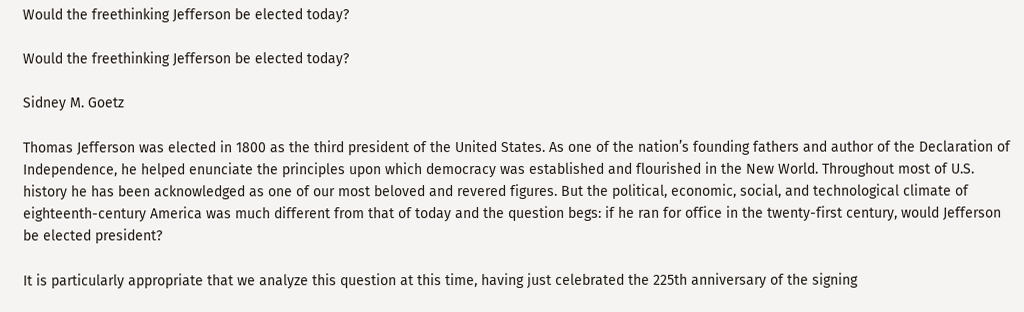Would the freethinking Jefferson be elected today?

Would the freethinking Jefferson be elected today?

Sidney M. Goetz

Thomas Jefferson was elected in 1800 as the third president of the United States. As one of the nation’s founding fathers and author of the Declaration of Independence, he helped enunciate the principles upon which democracy was established and flourished in the New World. Throughout most of U.S. history he has been acknowledged as one of our most beloved and revered figures. But the political, economic, social, and technological climate of eighteenth-century America was much different from that of today and the question begs: if he ran for office in the twenty-first century, would Jefferson be elected president?

It is particularly appropriate that we analyze this question at this time, having just celebrated the 225th anniversary of the signing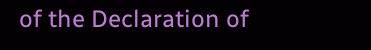of the Declaration of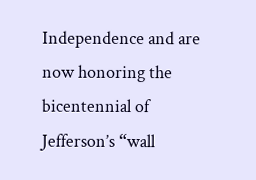Independence and are now honoring the bicentennial of Jefferson’s “wall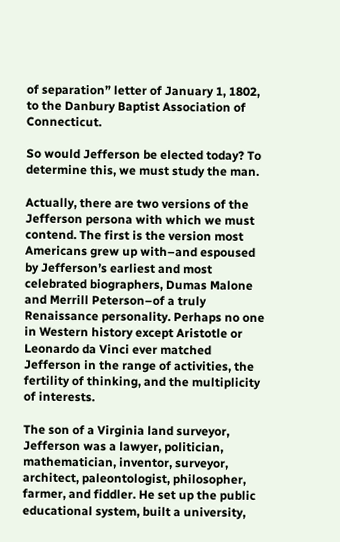of separation” letter of January 1, 1802, to the Danbury Baptist Association of Connecticut.

So would Jefferson be elected today? To determine this, we must study the man.

Actually, there are two versions of the Jefferson persona with which we must contend. The first is the version most Americans grew up with–and espoused by Jefferson’s earliest and most celebrated biographers, Dumas Malone and Merrill Peterson–of a truly Renaissance personality. Perhaps no one in Western history except Aristotle or Leonardo da Vinci ever matched Jefferson in the range of activities, the fertility of thinking, and the multiplicity of interests.

The son of a Virginia land surveyor, Jefferson was a lawyer, politician, mathematician, inventor, surveyor, architect, paleontologist, philosopher, farmer, and fiddler. He set up the public educational system, built a university,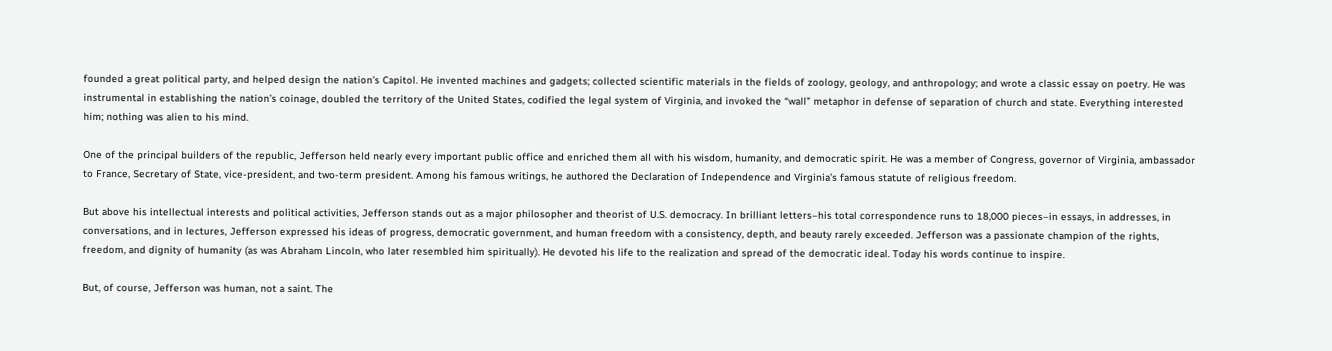founded a great political party, and helped design the nation’s Capitol. He invented machines and gadgets; collected scientific materials in the fields of zoology, geology, and anthropology; and wrote a classic essay on poetry. He was instrumental in establishing the nation’s coinage, doubled the territory of the United States, codified the legal system of Virginia, and invoked the “wall” metaphor in defense of separation of church and state. Everything interested him; nothing was alien to his mind.

One of the principal builders of the republic, Jefferson held nearly every important public office and enriched them all with his wisdom, humanity, and democratic spirit. He was a member of Congress, governor of Virginia, ambassador to France, Secretary of State, vice-president, and two-term president. Among his famous writings, he authored the Declaration of Independence and Virginia’s famous statute of religious freedom.

But above his intellectual interests and political activities, Jefferson stands out as a major philosopher and theorist of U.S. democracy. In brilliant letters–his total correspondence runs to 18,000 pieces–in essays, in addresses, in conversations, and in lectures, Jefferson expressed his ideas of progress, democratic government, and human freedom with a consistency, depth, and beauty rarely exceeded. Jefferson was a passionate champion of the rights, freedom, and dignity of humanity (as was Abraham Lincoln, who later resembled him spiritually). He devoted his life to the realization and spread of the democratic ideal. Today his words continue to inspire.

But, of course, Jefferson was human, not a saint. The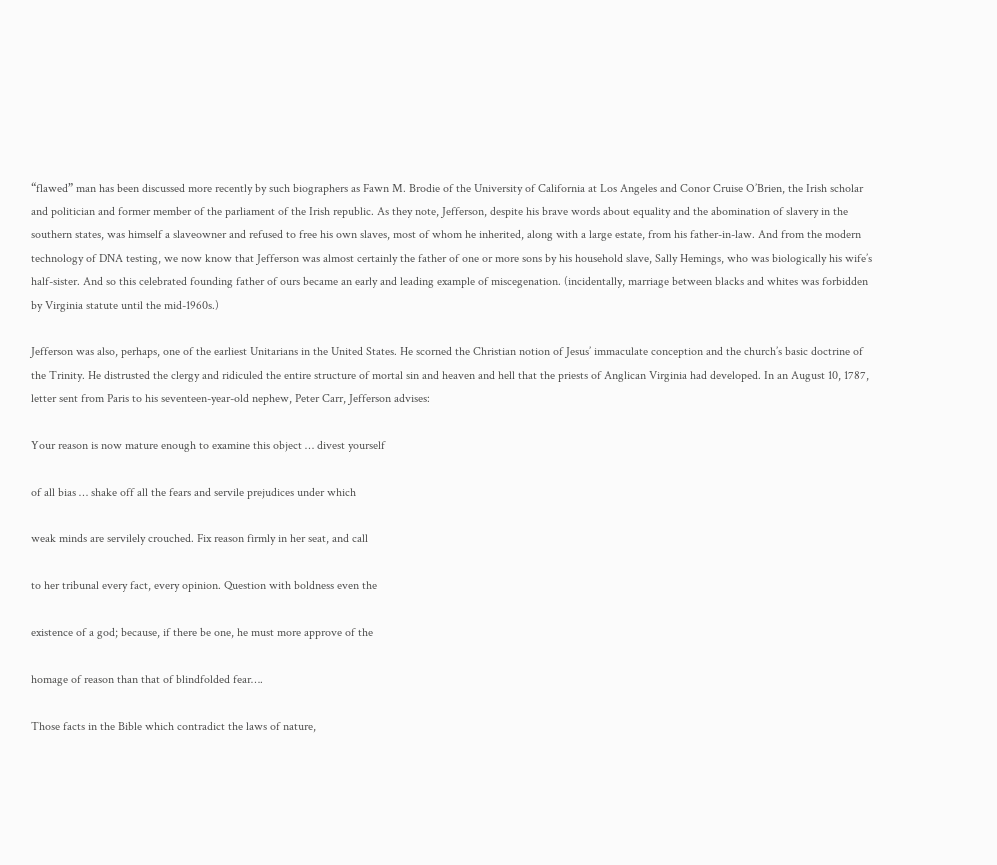“flawed” man has been discussed more recently by such biographers as Fawn M. Brodie of the University of California at Los Angeles and Conor Cruise O’Brien, the Irish scholar and politician and former member of the parliament of the Irish republic. As they note, Jefferson, despite his brave words about equality and the abomination of slavery in the southern states, was himself a slaveowner and refused to free his own slaves, most of whom he inherited, along with a large estate, from his father-in-law. And from the modern technology of DNA testing, we now know that Jefferson was almost certainly the father of one or more sons by his household slave, Sally Hemings, who was biologically his wife’s half-sister. And so this celebrated founding father of ours became an early and leading example of miscegenation. (incidentally, marriage between blacks and whites was forbidden by Virginia statute until the mid-1960s.)

Jefferson was also, perhaps, one of the earliest Unitarians in the United States. He scorned the Christian notion of Jesus’ immaculate conception and the church’s basic doctrine of the Trinity. He distrusted the clergy and ridiculed the entire structure of mortal sin and heaven and hell that the priests of Anglican Virginia had developed. In an August 10, 1787, letter sent from Paris to his seventeen-year-old nephew, Peter Carr, Jefferson advises:

Your reason is now mature enough to examine this object … divest yourself

of all bias … shake off all the fears and servile prejudices under which

weak minds are servilely crouched. Fix reason firmly in her seat, and call

to her tribunal every fact, every opinion. Question with boldness even the

existence of a god; because, if there be one, he must more approve of the

homage of reason than that of blindfolded fear….

Those facts in the Bible which contradict the laws of nature,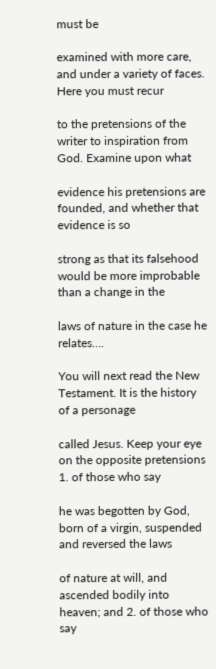must be

examined with more care, and under a variety of faces. Here you must recur

to the pretensions of the writer to inspiration from God. Examine upon what

evidence his pretensions are founded, and whether that evidence is so

strong as that its falsehood would be more improbable than a change in the

laws of nature in the case he relates….

You will next read the New Testament. It is the history of a personage

called Jesus. Keep your eye on the opposite pretensions 1. of those who say

he was begotten by God, born of a virgin, suspended and reversed the laws

of nature at will, and ascended bodily into heaven; and 2. of those who say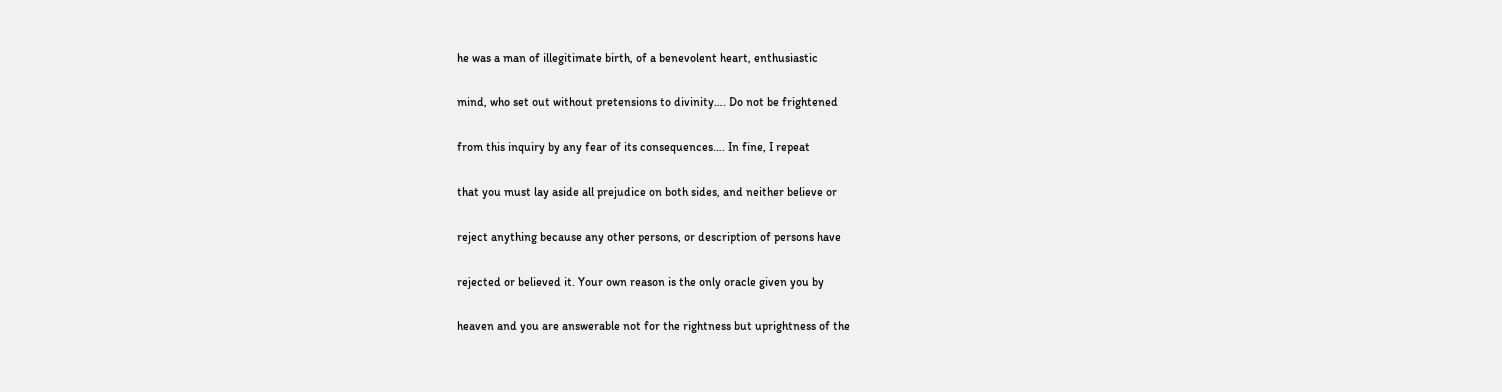he was a man of illegitimate birth, of a benevolent heart, enthusiastic

mind, who set out without pretensions to divinity…. Do not be frightened

from this inquiry by any fear of its consequences…. In fine, I repeat

that you must lay aside all prejudice on both sides, and neither believe or

reject anything because any other persons, or description of persons have

rejected or believed it. Your own reason is the only oracle given you by

heaven and you are answerable not for the rightness but uprightness of the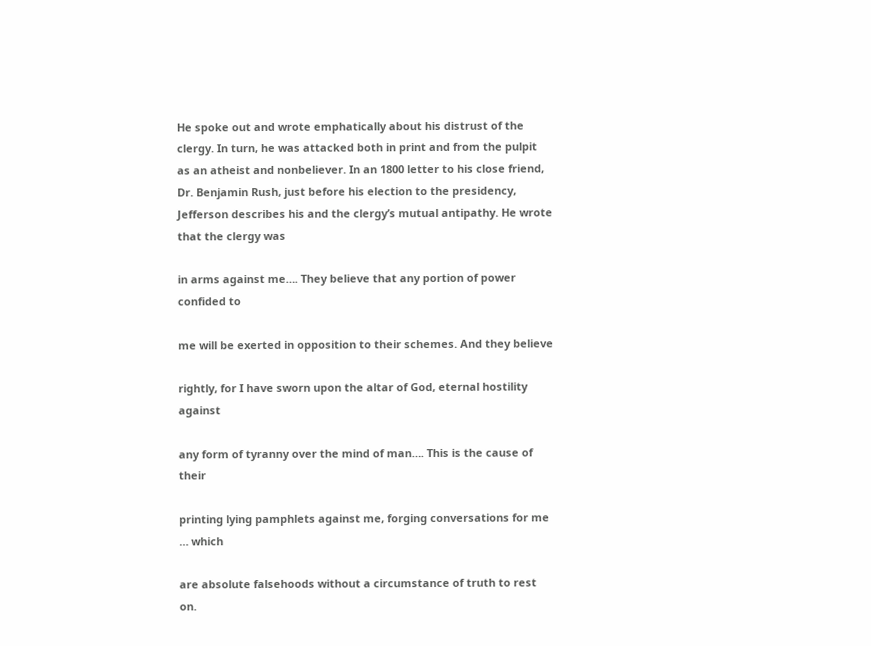He spoke out and wrote emphatically about his distrust of the clergy. In turn, he was attacked both in print and from the pulpit as an atheist and nonbeliever. In an 1800 letter to his close friend, Dr. Benjamin Rush, just before his election to the presidency, Jefferson describes his and the clergy’s mutual antipathy. He wrote that the clergy was

in arms against me…. They believe that any portion of power confided to

me will be exerted in opposition to their schemes. And they believe

rightly, for I have sworn upon the altar of God, eternal hostility against

any form of tyranny over the mind of man…. This is the cause of their

printing lying pamphlets against me, forging conversations for me … which

are absolute falsehoods without a circumstance of truth to rest on.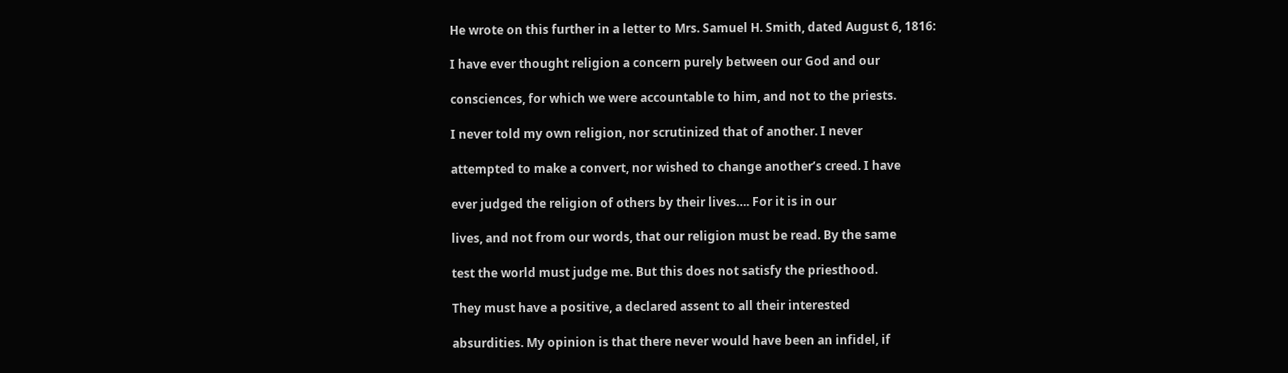He wrote on this further in a letter to Mrs. Samuel H. Smith, dated August 6, 1816:

I have ever thought religion a concern purely between our God and our

consciences, for which we were accountable to him, and not to the priests.

I never told my own religion, nor scrutinized that of another. I never

attempted to make a convert, nor wished to change another’s creed. I have

ever judged the religion of others by their lives…. For it is in our

lives, and not from our words, that our religion must be read. By the same

test the world must judge me. But this does not satisfy the priesthood.

They must have a positive, a declared assent to all their interested

absurdities. My opinion is that there never would have been an infidel, if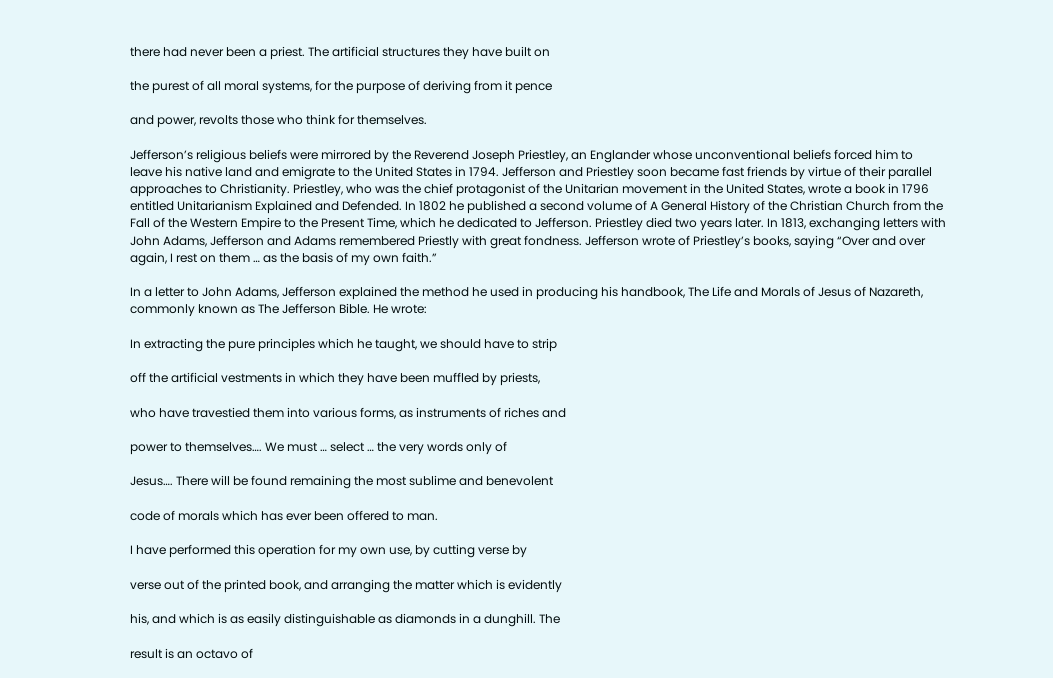there had never been a priest. The artificial structures they have built on

the purest of all moral systems, for the purpose of deriving from it pence

and power, revolts those who think for themselves.

Jefferson’s religious beliefs were mirrored by the Reverend Joseph Priestley, an Englander whose unconventional beliefs forced him to leave his native land and emigrate to the United States in 1794. Jefferson and Priestley soon became fast friends by virtue of their parallel approaches to Christianity. Priestley, who was the chief protagonist of the Unitarian movement in the United States, wrote a book in 1796 entitled Unitarianism Explained and Defended. In 1802 he published a second volume of A General History of the Christian Church from the Fall of the Western Empire to the Present Time, which he dedicated to Jefferson. Priestley died two years later. In 1813, exchanging letters with John Adams, Jefferson and Adams remembered Priestly with great fondness. Jefferson wrote of Priestley’s books, saying “Over and over again, I rest on them … as the basis of my own faith.”

In a letter to John Adams, Jefferson explained the method he used in producing his handbook, The Life and Morals of Jesus of Nazareth, commonly known as The Jefferson Bible. He wrote:

In extracting the pure principles which he taught, we should have to strip

off the artificial vestments in which they have been muffled by priests,

who have travestied them into various forms, as instruments of riches and

power to themselves…. We must … select … the very words only of

Jesus…. There will be found remaining the most sublime and benevolent

code of morals which has ever been offered to man.

I have performed this operation for my own use, by cutting verse by

verse out of the printed book, and arranging the matter which is evidently

his, and which is as easily distinguishable as diamonds in a dunghill. The

result is an octavo of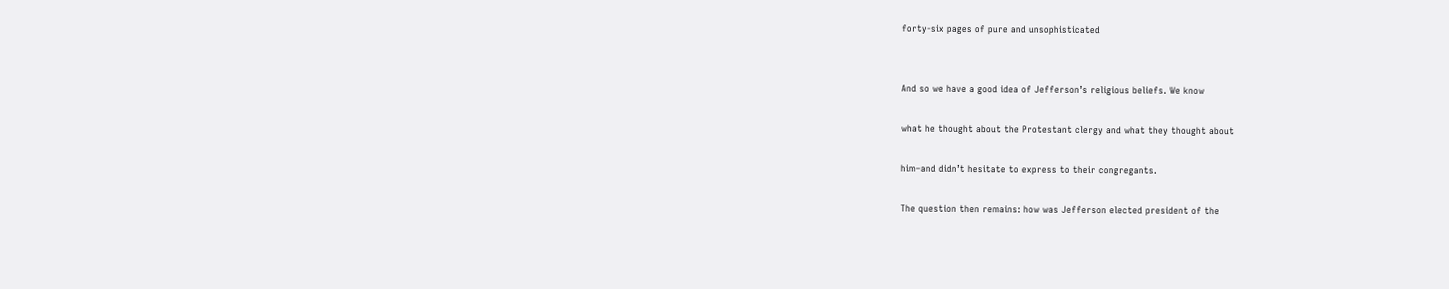forty-six pages of pure and unsophisticated


And so we have a good idea of Jefferson’s religious beliefs. We know

what he thought about the Protestant clergy and what they thought about

him–and didn’t hesitate to express to their congregants.

The question then remains: how was Jefferson elected president of the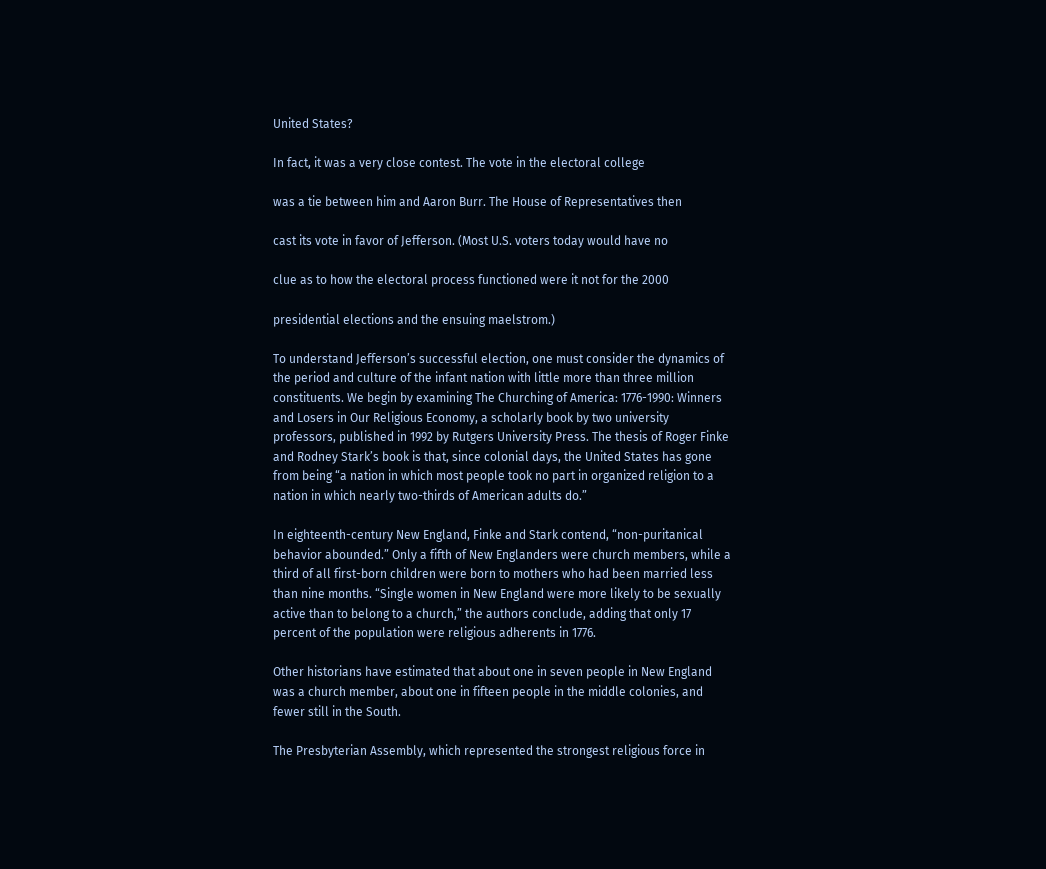United States?

In fact, it was a very close contest. The vote in the electoral college

was a tie between him and Aaron Burr. The House of Representatives then

cast its vote in favor of Jefferson. (Most U.S. voters today would have no

clue as to how the electoral process functioned were it not for the 2000

presidential elections and the ensuing maelstrom.)

To understand Jefferson’s successful election, one must consider the dynamics of the period and culture of the infant nation with little more than three million constituents. We begin by examining The Churching of America: 1776-1990: Winners and Losers in Our Religious Economy, a scholarly book by two university professors, published in 1992 by Rutgers University Press. The thesis of Roger Finke and Rodney Stark’s book is that, since colonial days, the United States has gone from being “a nation in which most people took no part in organized religion to a nation in which nearly two-thirds of American adults do.”

In eighteenth-century New England, Finke and Stark contend, “non-puritanical behavior abounded.” Only a fifth of New Englanders were church members, while a third of all first-born children were born to mothers who had been married less than nine months. “Single women in New England were more likely to be sexually active than to belong to a church,” the authors conclude, adding that only 17 percent of the population were religious adherents in 1776.

Other historians have estimated that about one in seven people in New England was a church member, about one in fifteen people in the middle colonies, and fewer still in the South.

The Presbyterian Assembly, which represented the strongest religious force in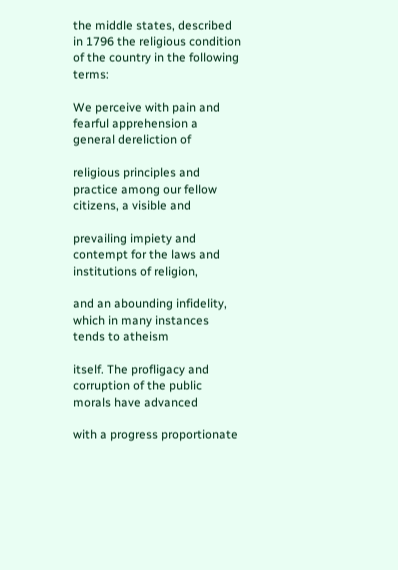the middle states, described in 1796 the religious condition of the country in the following terms:

We perceive with pain and fearful apprehension a general dereliction of

religious principles and practice among our fellow citizens, a visible and

prevailing impiety and contempt for the laws and institutions of religion,

and an abounding infidelity, which in many instances tends to atheism

itself. The profligacy and corruption of the public morals have advanced

with a progress proportionate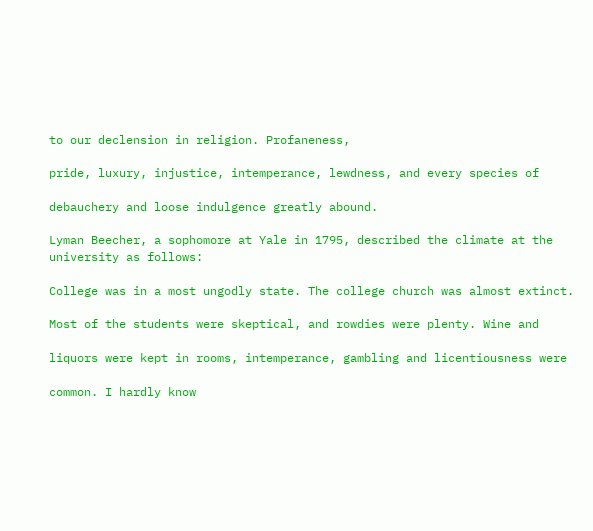to our declension in religion. Profaneness,

pride, luxury, injustice, intemperance, lewdness, and every species of

debauchery and loose indulgence greatly abound.

Lyman Beecher, a sophomore at Yale in 1795, described the climate at the university as follows:

College was in a most ungodly state. The college church was almost extinct.

Most of the students were skeptical, and rowdies were plenty. Wine and

liquors were kept in rooms, intemperance, gambling and licentiousness were

common. I hardly know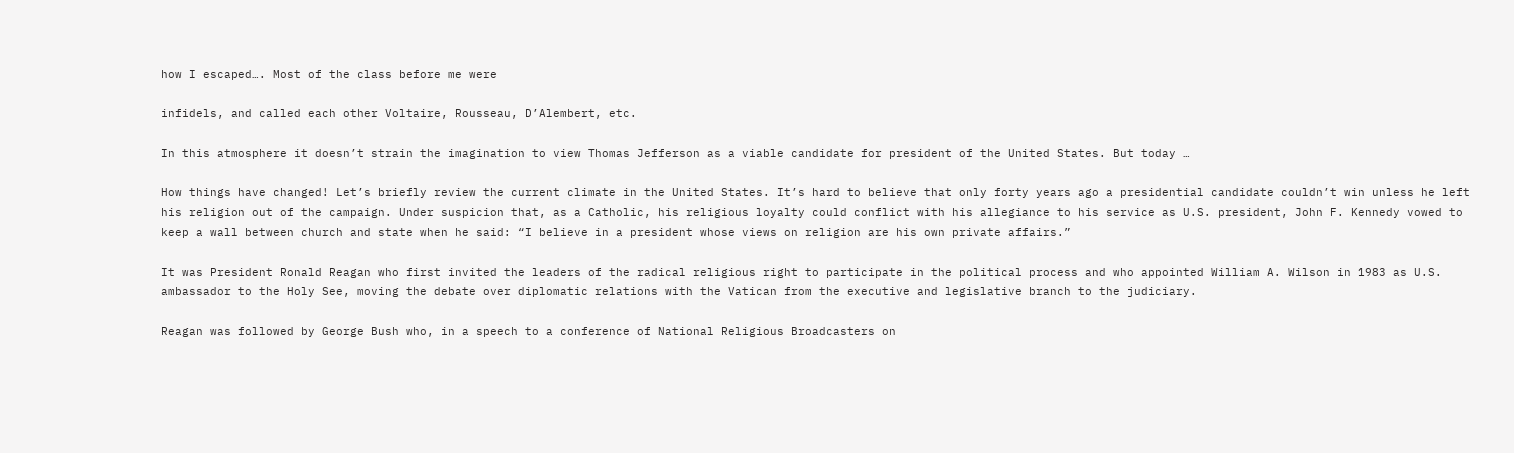how I escaped…. Most of the class before me were

infidels, and called each other Voltaire, Rousseau, D’Alembert, etc.

In this atmosphere it doesn’t strain the imagination to view Thomas Jefferson as a viable candidate for president of the United States. But today …

How things have changed! Let’s briefly review the current climate in the United States. It’s hard to believe that only forty years ago a presidential candidate couldn’t win unless he left his religion out of the campaign. Under suspicion that, as a Catholic, his religious loyalty could conflict with his allegiance to his service as U.S. president, John F. Kennedy vowed to keep a wall between church and state when he said: “I believe in a president whose views on religion are his own private affairs.”

It was President Ronald Reagan who first invited the leaders of the radical religious right to participate in the political process and who appointed William A. Wilson in 1983 as U.S. ambassador to the Holy See, moving the debate over diplomatic relations with the Vatican from the executive and legislative branch to the judiciary.

Reagan was followed by George Bush who, in a speech to a conference of National Religious Broadcasters on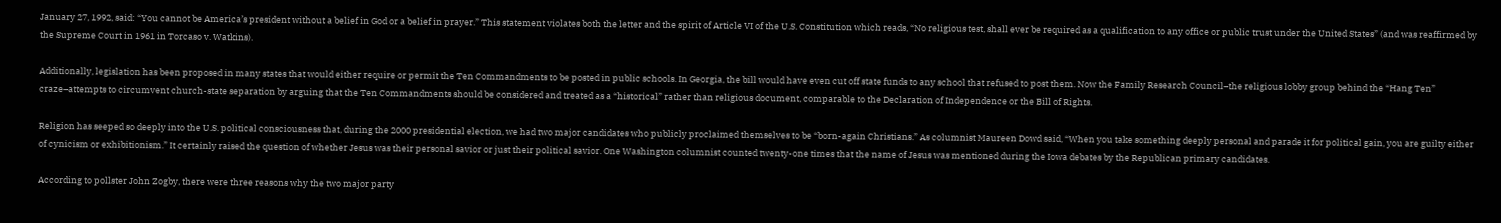January 27, 1992, said: “You cannot be America’s president without a belief in God or a belief in prayer.” This statement violates both the letter and the spirit of Article VI of the U.S. Constitution which reads, “No religious test, shall ever be required as a qualification to any office or public trust under the United States” (and was reaffirmed by the Supreme Court in 1961 in Torcaso v. Watkins).

Additionally, legislation has been proposed in many states that would either require or permit the Ten Commandments to be posted in public schools. In Georgia, the bill would have even cut off state funds to any school that refused to post them. Now the Family Research Council–the religious lobby group behind the “Hang Ten” craze–attempts to circumvent church-state separation by arguing that the Ten Commandments should be considered and treated as a “historical” rather than religious document, comparable to the Declaration of Independence or the Bill of Rights.

Religion has seeped so deeply into the U.S. political consciousness that, during the 2000 presidential election, we had two major candidates who publicly proclaimed themselves to be “born-again Christians.” As columnist Maureen Dowd said, “When you take something deeply personal and parade it for political gain, you are guilty either of cynicism or exhibitionism.” It certainly raised the question of whether Jesus was their personal savior or just their political savior. One Washington columnist counted twenty-one times that the name of Jesus was mentioned during the Iowa debates by the Republican primary candidates.

According to pollster John Zogby, there were three reasons why the two major party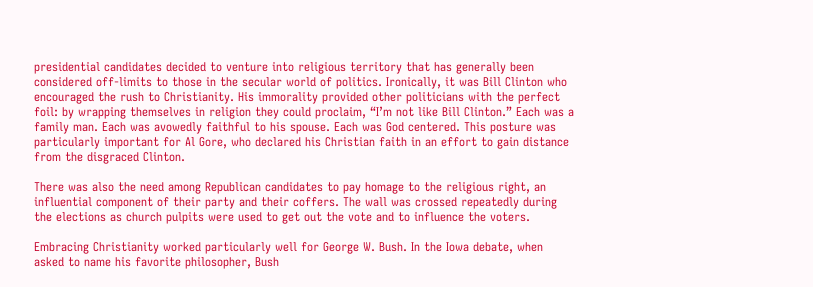presidential candidates decided to venture into religious territory that has generally been considered off-limits to those in the secular world of politics. Ironically, it was Bill Clinton who encouraged the rush to Christianity. His immorality provided other politicians with the perfect foil: by wrapping themselves in religion they could proclaim, “I’m not like Bill Clinton.” Each was a family man. Each was avowedly faithful to his spouse. Each was God centered. This posture was particularly important for Al Gore, who declared his Christian faith in an effort to gain distance from the disgraced Clinton.

There was also the need among Republican candidates to pay homage to the religious right, an influential component of their party and their coffers. The wall was crossed repeatedly during the elections as church pulpits were used to get out the vote and to influence the voters.

Embracing Christianity worked particularly well for George W. Bush. In the Iowa debate, when asked to name his favorite philosopher, Bush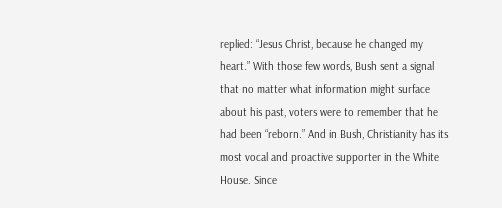replied: “Jesus Christ, because he changed my heart.” With those few words, Bush sent a signal that no matter what information might surface about his past, voters were to remember that he had been “reborn.” And in Bush, Christianity has its most vocal and proactive supporter in the White House. Since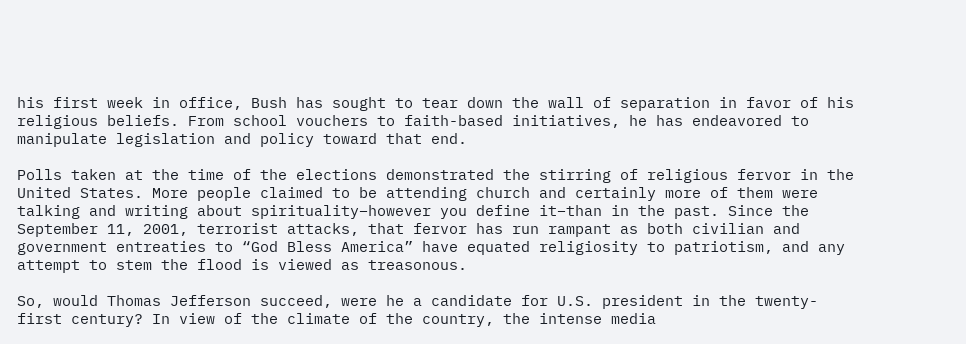his first week in office, Bush has sought to tear down the wall of separation in favor of his religious beliefs. From school vouchers to faith-based initiatives, he has endeavored to manipulate legislation and policy toward that end.

Polls taken at the time of the elections demonstrated the stirring of religious fervor in the United States. More people claimed to be attending church and certainly more of them were talking and writing about spirituality–however you define it–than in the past. Since the September 11, 2001, terrorist attacks, that fervor has run rampant as both civilian and government entreaties to “God Bless America” have equated religiosity to patriotism, and any attempt to stem the flood is viewed as treasonous.

So, would Thomas Jefferson succeed, were he a candidate for U.S. president in the twenty-first century? In view of the climate of the country, the intense media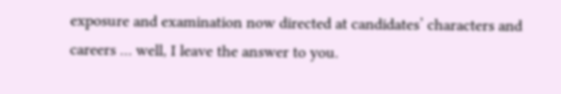exposure and examination now directed at candidates’ characters and careers … well, I leave the answer to you.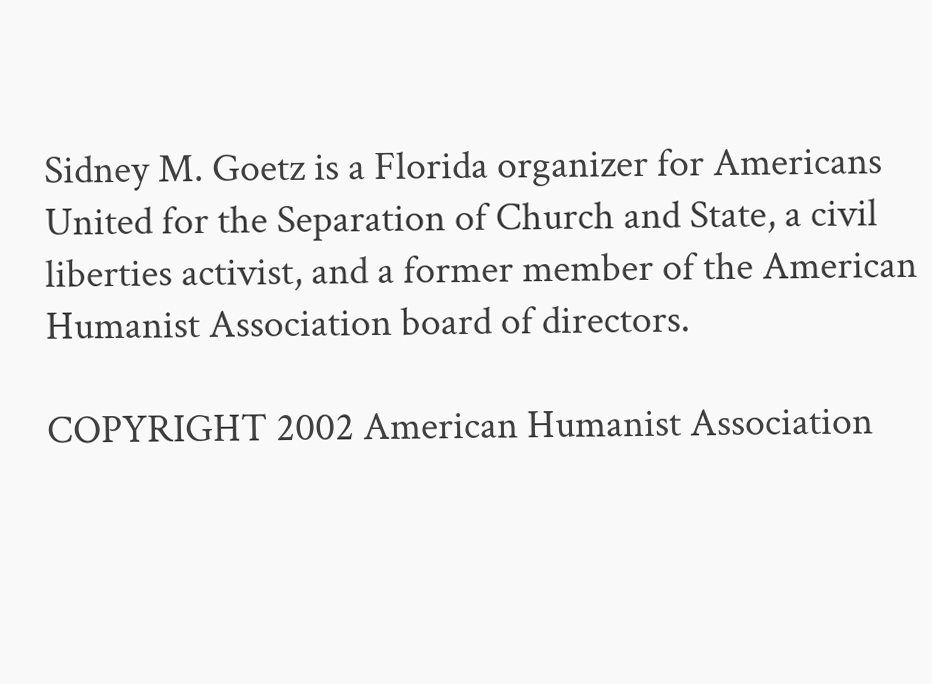Sidney M. Goetz is a Florida organizer for Americans United for the Separation of Church and State, a civil liberties activist, and a former member of the American Humanist Association board of directors.

COPYRIGHT 2002 American Humanist Association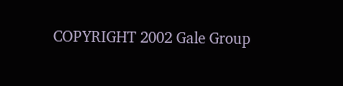COPYRIGHT 2002 Gale Group